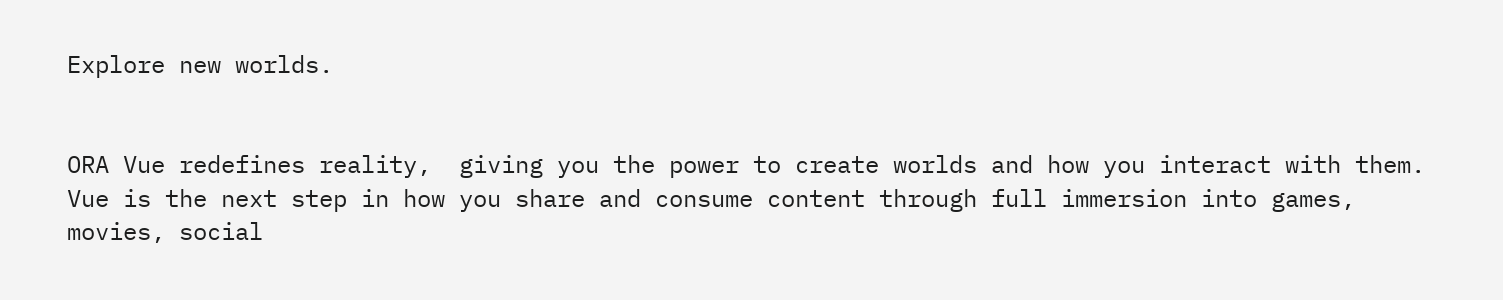Explore new worlds.


ORA Vue redefines reality,  giving you the power to create worlds and how you interact with them.  Vue is the next step in how you share and consume content through full immersion into games, movies, social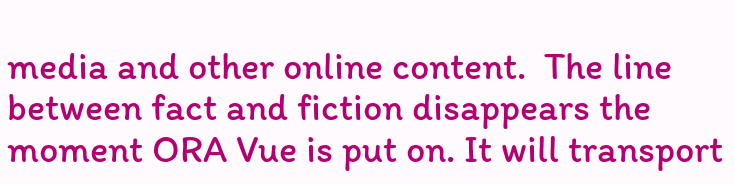media and other online content.  The line between fact and fiction disappears the moment ORA Vue is put on. It will transport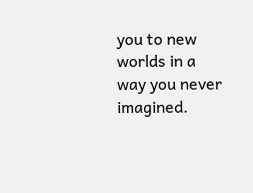you to new worlds in a way you never imagined.